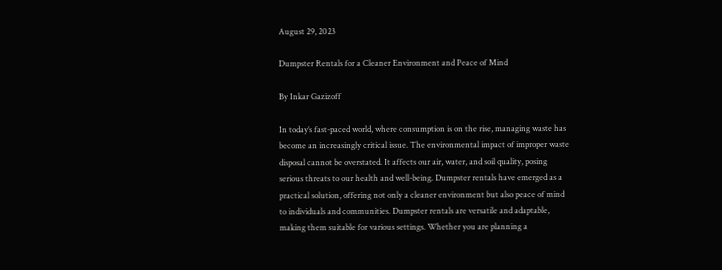August 29, 2023

Dumpster Rentals for a Cleaner Environment and Peace of Mind

By Inkar Gazizoff

In today’s fast-paced world, where consumption is on the rise, managing waste has become an increasingly critical issue. The environmental impact of improper waste disposal cannot be overstated. It affects our air, water, and soil quality, posing serious threats to our health and well-being. Dumpster rentals have emerged as a practical solution, offering not only a cleaner environment but also peace of mind to individuals and communities. Dumpster rentals are versatile and adaptable, making them suitable for various settings. Whether you are planning a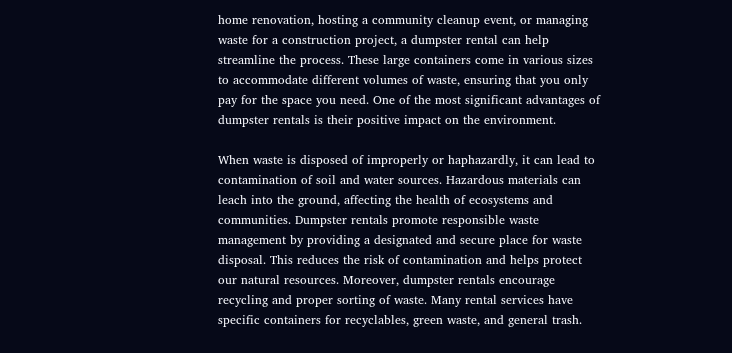home renovation, hosting a community cleanup event, or managing waste for a construction project, a dumpster rental can help streamline the process. These large containers come in various sizes to accommodate different volumes of waste, ensuring that you only pay for the space you need. One of the most significant advantages of dumpster rentals is their positive impact on the environment.

When waste is disposed of improperly or haphazardly, it can lead to contamination of soil and water sources. Hazardous materials can leach into the ground, affecting the health of ecosystems and communities. Dumpster rentals promote responsible waste management by providing a designated and secure place for waste disposal. This reduces the risk of contamination and helps protect our natural resources. Moreover, dumpster rentals encourage recycling and proper sorting of waste. Many rental services have specific containers for recyclables, green waste, and general trash.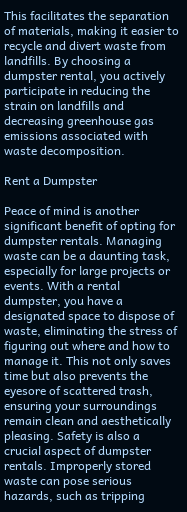This facilitates the separation of materials, making it easier to recycle and divert waste from landfills. By choosing a dumpster rental, you actively participate in reducing the strain on landfills and decreasing greenhouse gas emissions associated with waste decomposition.

Rent a Dumpster

Peace of mind is another significant benefit of opting for dumpster rentals. Managing waste can be a daunting task, especially for large projects or events. With a rental dumpster, you have a designated space to dispose of waste, eliminating the stress of figuring out where and how to manage it. This not only saves time but also prevents the eyesore of scattered trash, ensuring your surroundings remain clean and aesthetically pleasing. Safety is also a crucial aspect of dumpster rentals. Improperly stored waste can pose serious hazards, such as tripping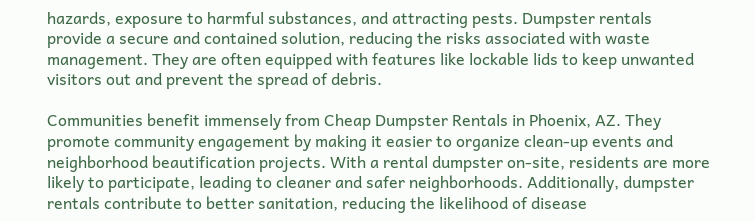hazards, exposure to harmful substances, and attracting pests. Dumpster rentals provide a secure and contained solution, reducing the risks associated with waste management. They are often equipped with features like lockable lids to keep unwanted visitors out and prevent the spread of debris.

Communities benefit immensely from Cheap Dumpster Rentals in Phoenix, AZ. They promote community engagement by making it easier to organize clean-up events and neighborhood beautification projects. With a rental dumpster on-site, residents are more likely to participate, leading to cleaner and safer neighborhoods. Additionally, dumpster rentals contribute to better sanitation, reducing the likelihood of disease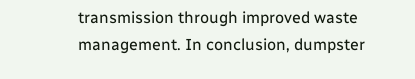transmission through improved waste management. In conclusion, dumpster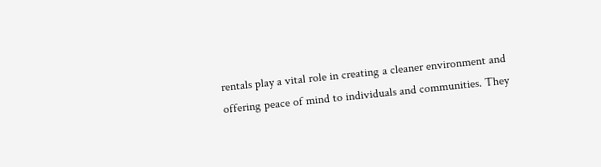rentals play a vital role in creating a cleaner environment and offering peace of mind to individuals and communities. They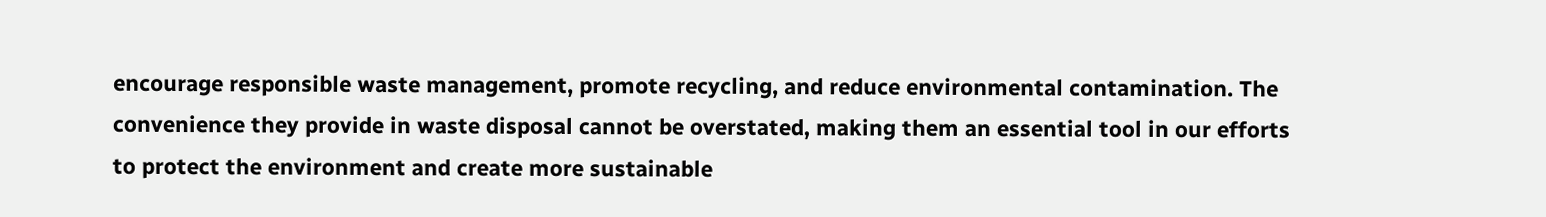encourage responsible waste management, promote recycling, and reduce environmental contamination. The convenience they provide in waste disposal cannot be overstated, making them an essential tool in our efforts to protect the environment and create more sustainable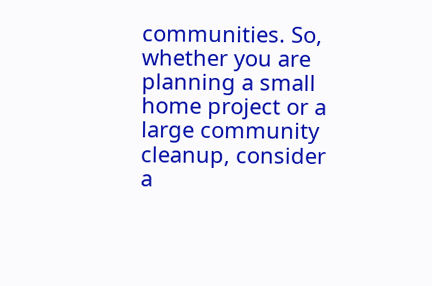communities. So, whether you are planning a small home project or a large community cleanup, consider a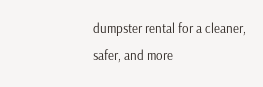dumpster rental for a cleaner, safer, and more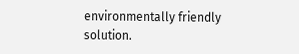environmentally friendly solution.